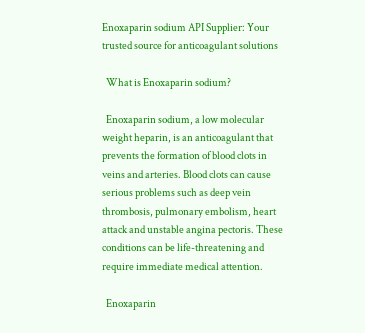Enoxaparin sodium API Supplier: Your trusted source for anticoagulant solutions

  What is Enoxaparin sodium?

  Enoxaparin sodium, a low molecular weight heparin, is an anticoagulant that prevents the formation of blood clots in veins and arteries. Blood clots can cause serious problems such as deep vein thrombosis, pulmonary embolism, heart attack and unstable angina pectoris. These conditions can be life-threatening and require immediate medical attention.

  Enoxaparin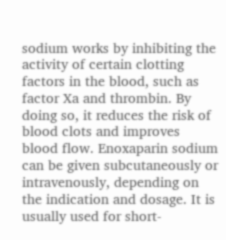sodium works by inhibiting the activity of certain clotting factors in the blood, such as factor Xa and thrombin. By doing so, it reduces the risk of blood clots and improves blood flow. Enoxaparin sodium can be given subcutaneously or intravenously, depending on the indication and dosage. It is usually used for short-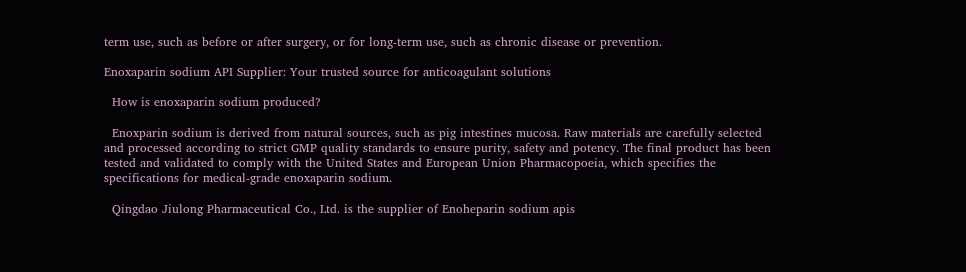term use, such as before or after surgery, or for long-term use, such as chronic disease or prevention.

Enoxaparin sodium API Supplier: Your trusted source for anticoagulant solutions

  How is enoxaparin sodium produced?

  Enoxparin sodium is derived from natural sources, such as pig intestines mucosa. Raw materials are carefully selected and processed according to strict GMP quality standards to ensure purity, safety and potency. The final product has been tested and validated to comply with the United States and European Union Pharmacopoeia, which specifies the specifications for medical-grade enoxaparin sodium.

  Qingdao Jiulong Pharmaceutical Co., Ltd. is the supplier of Enoheparin sodium apis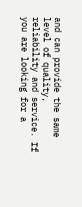and can provide the same level of quality, reliability and service. If you are looking for a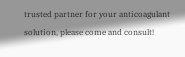trusted partner for your anticoagulant solution, please come and consult!